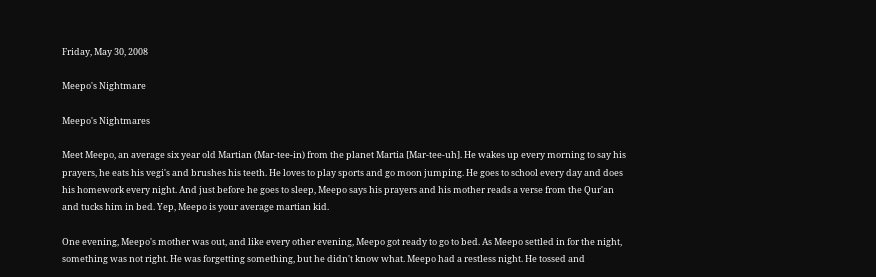Friday, May 30, 2008

Meepo's Nightmare

Meepo's Nightmares

Meet Meepo, an average six year old Martian (Mar-tee-in) from the planet Martia [Mar-tee-uh]. He wakes up every morning to say his prayers, he eats his vegi's and brushes his teeth. He loves to play sports and go moon jumping. He goes to school every day and does his homework every night. And just before he goes to sleep, Meepo says his prayers and his mother reads a verse from the Qur'an and tucks him in bed. Yep, Meepo is your average martian kid.

One evening, Meepo's mother was out, and like every other evening, Meepo got ready to go to bed. As Meepo settled in for the night, something was not right. He was forgetting something, but he didn't know what. Meepo had a restless night. He tossed and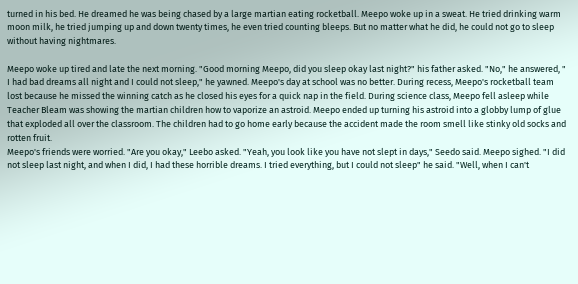turned in his bed. He dreamed he was being chased by a large martian eating rocketball. Meepo woke up in a sweat. He tried drinking warm moon milk, he tried jumping up and down twenty times, he even tried counting bleeps. But no matter what he did, he could not go to sleep without having nightmares.

Meepo woke up tired and late the next morning. "Good morning Meepo, did you sleep okay last night?" his father asked. "No," he answered, " I had bad dreams all night and I could not sleep," he yawned. Meepo's day at school was no better. During recess, Meepo's rocketball team lost because he missed the winning catch as he closed his eyes for a quick nap in the field. During science class, Meepo fell asleep while Teacher Bleam was showing the martian children how to vaporize an astroid. Meepo ended up turning his astroid into a globby lump of glue that exploded all over the classroom. The children had to go home early because the accident made the room smell like stinky old socks and rotten fruit.
Meepo's friends were worried. "Are you okay," Leebo asked. "Yeah, you look like you have not slept in days," Seedo said. Meepo sighed. "I did not sleep last night, and when I did, I had these horrible dreams. I tried everything, but I could not sleep" he said. "Well, when I can't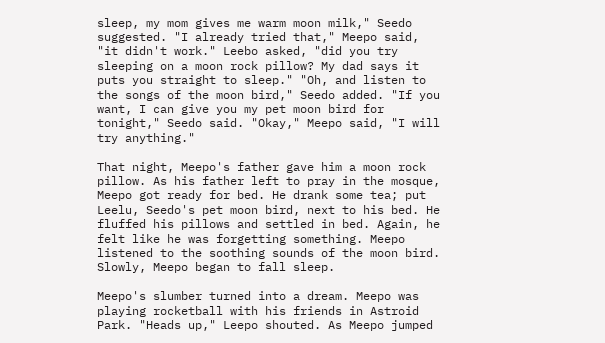sleep, my mom gives me warm moon milk," Seedo suggested. "I already tried that," Meepo said, "it didn't work." Leebo asked, "did you try sleeping on a moon rock pillow? My dad says it puts you straight to sleep." "Oh, and listen to the songs of the moon bird," Seedo added. "If you want, I can give you my pet moon bird for tonight," Seedo said. "Okay," Meepo said, "I will try anything."

That night, Meepo's father gave him a moon rock pillow. As his father left to pray in the mosque, Meepo got ready for bed. He drank some tea; put Leelu, Seedo's pet moon bird, next to his bed. He fluffed his pillows and settled in bed. Again, he felt like he was forgetting something. Meepo listened to the soothing sounds of the moon bird. Slowly, Meepo began to fall sleep.

Meepo's slumber turned into a dream. Meepo was playing rocketball with his friends in Astroid Park. "Heads up," Leepo shouted. As Meepo jumped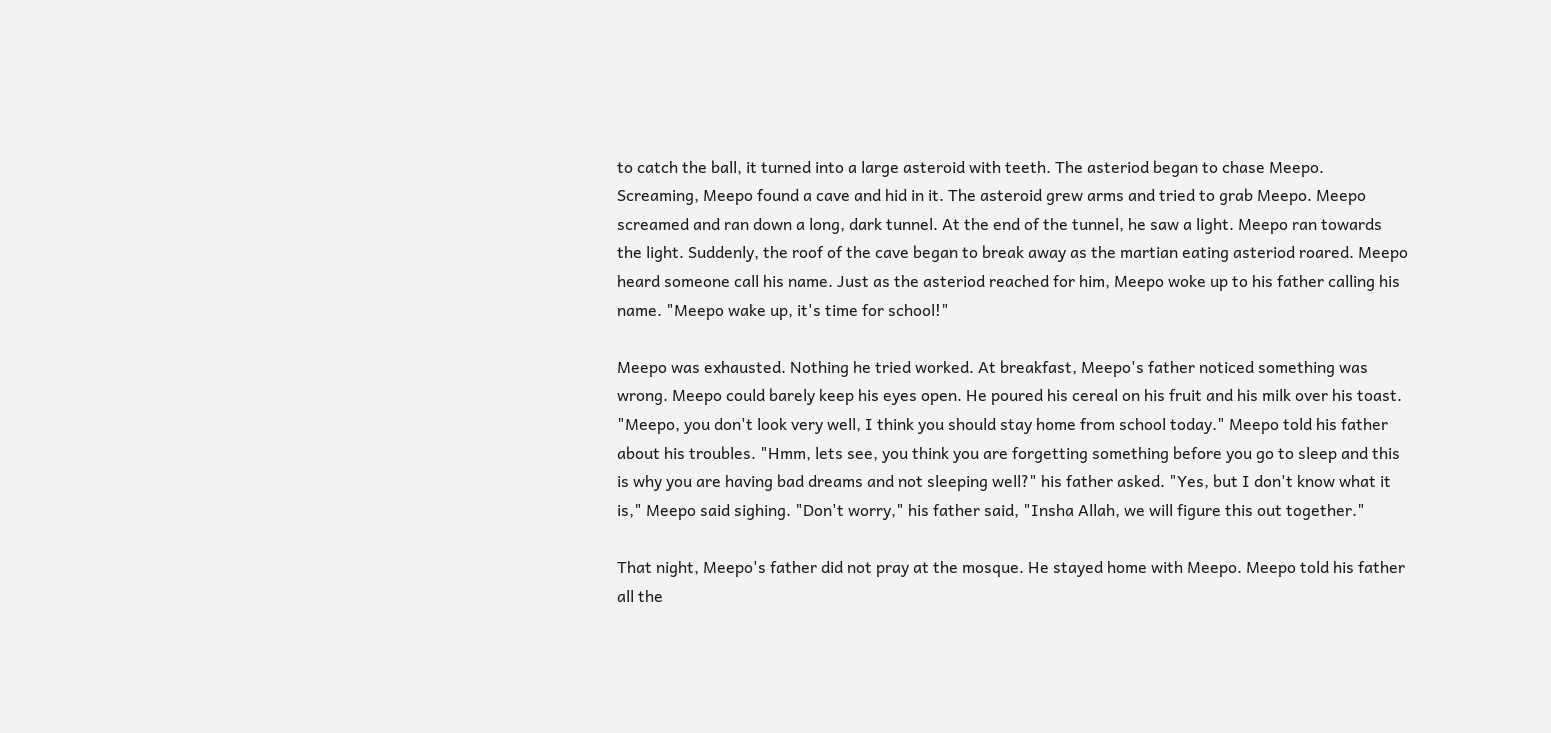to catch the ball, it turned into a large asteroid with teeth. The asteriod began to chase Meepo. Screaming, Meepo found a cave and hid in it. The asteroid grew arms and tried to grab Meepo. Meepo screamed and ran down a long, dark tunnel. At the end of the tunnel, he saw a light. Meepo ran towards the light. Suddenly, the roof of the cave began to break away as the martian eating asteriod roared. Meepo heard someone call his name. Just as the asteriod reached for him, Meepo woke up to his father calling his name. "Meepo wake up, it's time for school!"

Meepo was exhausted. Nothing he tried worked. At breakfast, Meepo's father noticed something was wrong. Meepo could barely keep his eyes open. He poured his cereal on his fruit and his milk over his toast. "Meepo, you don't look very well, I think you should stay home from school today." Meepo told his father about his troubles. "Hmm, lets see, you think you are forgetting something before you go to sleep and this is why you are having bad dreams and not sleeping well?" his father asked. "Yes, but I don't know what it is," Meepo said sighing. "Don't worry," his father said, "Insha Allah, we will figure this out together."

That night, Meepo's father did not pray at the mosque. He stayed home with Meepo. Meepo told his father all the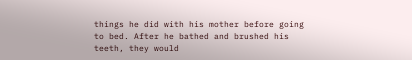things he did with his mother before going to bed. After he bathed and brushed his teeth, they would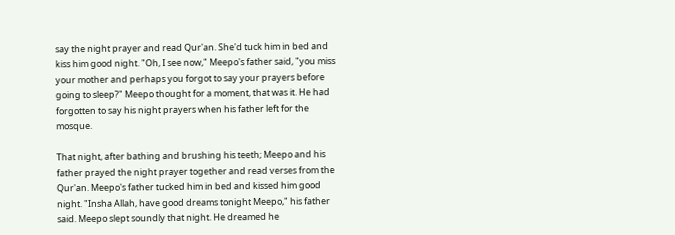say the night prayer and read Qur'an. She'd tuck him in bed and kiss him good night. "Oh, I see now," Meepo's father said, "you miss your mother and perhaps you forgot to say your prayers before going to sleep?" Meepo thought for a moment, that was it. He had forgotten to say his night prayers when his father left for the mosque.

That night, after bathing and brushing his teeth; Meepo and his father prayed the night prayer together and read verses from the Qur'an. Meepo's father tucked him in bed and kissed him good night. "Insha Allah, have good dreams tonight Meepo," his father said. Meepo slept soundly that night. He dreamed he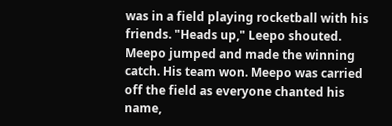was in a field playing rocketball with his friends. "Heads up," Leepo shouted. Meepo jumped and made the winning catch. His team won. Meepo was carried off the field as everyone chanted his name,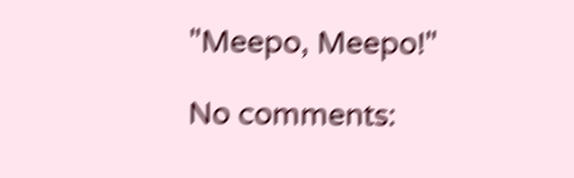"Meepo, Meepo!"

No comments: